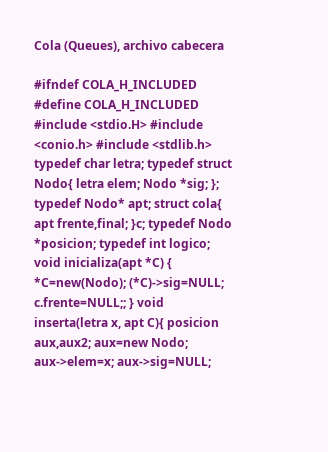Cola (Queues), archivo cabecera

#ifndef COLA_H_INCLUDED #define COLA_H_INCLUDED #include <stdio.H> #include <conio.h> #include <stdlib.h> typedef char letra; typedef struct Nodo{ letra elem; Nodo *sig; }; typedef Nodo* apt; struct cola{ apt frente,final; }c; typedef Nodo *posicion; typedef int logico; void inicializa(apt *C) { *C=new(Nodo); (*C)->sig=NULL; c.frente=NULL;; } void inserta(letra x, apt C){ posicion aux,aux2; aux=new Nodo; aux->elem=x; aux->sig=NULL;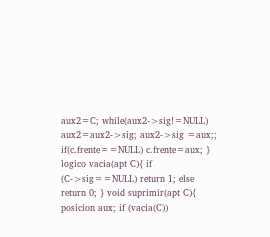aux2=C; while(aux2->sig!=NULL) aux2=aux2->sig; aux2->sig =aux;; if(c.frente==NULL) c.frente=aux; } logico vacia(apt C){ if (C->sig==NULL) return 1; else return 0; } void suprimir(apt C){ posicion aux; if (vacia(C))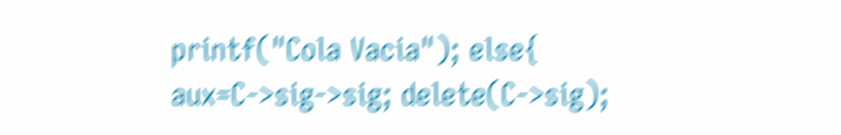printf("Cola Vacia"); else{ aux=C->sig->sig; delete(C->sig);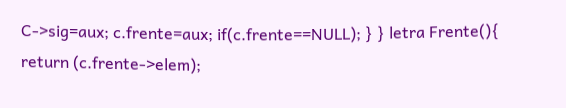C->sig=aux; c.frente=aux; if(c.frente==NULL); } } letra Frente(){ return (c.frente->elem);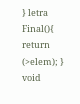} letra Final(){ return (>elem); } void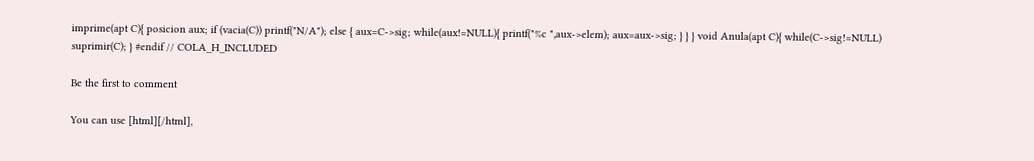imprime(apt C){ posicion aux; if (vacia(C)) printf("N/A"); else { aux=C->sig; while(aux!=NULL){ printf("%c ",aux->elem); aux=aux->sig; } } } void Anula(apt C){ while(C->sig!=NULL) suprimir(C); } #endif // COLA_H_INCLUDED

Be the first to comment

You can use [html][/html],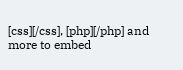[css][/css], [php][/php] and more to embed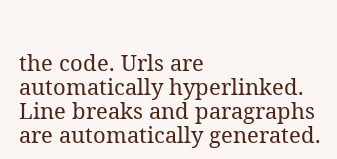the code. Urls are automatically hyperlinked. Line breaks and paragraphs are automatically generated.